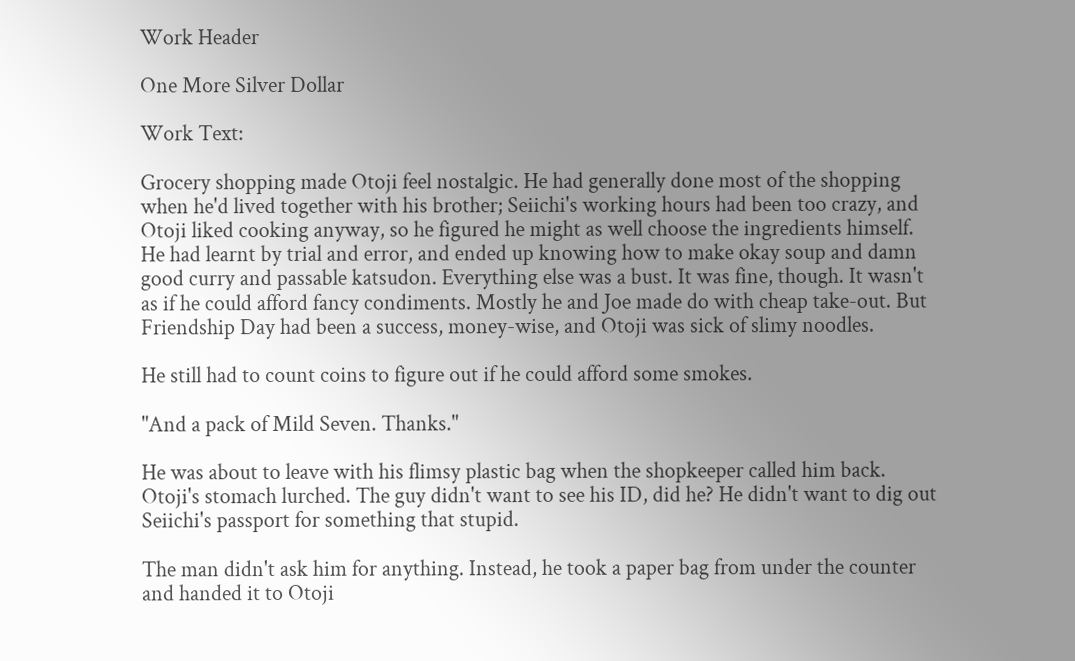Work Header

One More Silver Dollar

Work Text:

Grocery shopping made Otoji feel nostalgic. He had generally done most of the shopping when he'd lived together with his brother; Seiichi's working hours had been too crazy, and Otoji liked cooking anyway, so he figured he might as well choose the ingredients himself. He had learnt by trial and error, and ended up knowing how to make okay soup and damn good curry and passable katsudon. Everything else was a bust. It was fine, though. It wasn't as if he could afford fancy condiments. Mostly he and Joe made do with cheap take-out. But Friendship Day had been a success, money-wise, and Otoji was sick of slimy noodles.

He still had to count coins to figure out if he could afford some smokes.

"And a pack of Mild Seven. Thanks."

He was about to leave with his flimsy plastic bag when the shopkeeper called him back. Otoji's stomach lurched. The guy didn't want to see his ID, did he? He didn't want to dig out Seiichi's passport for something that stupid.

The man didn't ask him for anything. Instead, he took a paper bag from under the counter and handed it to Otoji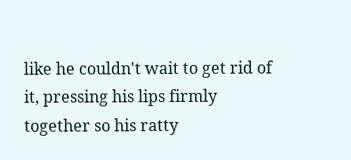like he couldn't wait to get rid of it, pressing his lips firmly together so his ratty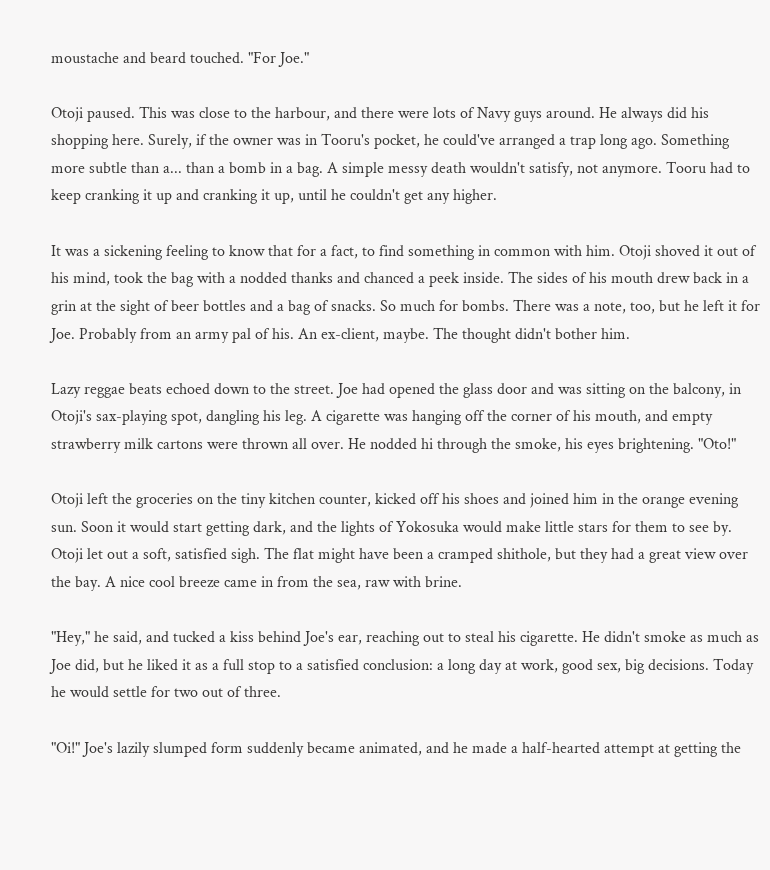moustache and beard touched. "For Joe."

Otoji paused. This was close to the harbour, and there were lots of Navy guys around. He always did his shopping here. Surely, if the owner was in Tooru's pocket, he could've arranged a trap long ago. Something more subtle than a... than a bomb in a bag. A simple messy death wouldn't satisfy, not anymore. Tooru had to keep cranking it up and cranking it up, until he couldn't get any higher.

It was a sickening feeling to know that for a fact, to find something in common with him. Otoji shoved it out of his mind, took the bag with a nodded thanks and chanced a peek inside. The sides of his mouth drew back in a grin at the sight of beer bottles and a bag of snacks. So much for bombs. There was a note, too, but he left it for Joe. Probably from an army pal of his. An ex-client, maybe. The thought didn't bother him.

Lazy reggae beats echoed down to the street. Joe had opened the glass door and was sitting on the balcony, in Otoji's sax-playing spot, dangling his leg. A cigarette was hanging off the corner of his mouth, and empty strawberry milk cartons were thrown all over. He nodded hi through the smoke, his eyes brightening. "Oto!"

Otoji left the groceries on the tiny kitchen counter, kicked off his shoes and joined him in the orange evening sun. Soon it would start getting dark, and the lights of Yokosuka would make little stars for them to see by. Otoji let out a soft, satisfied sigh. The flat might have been a cramped shithole, but they had a great view over the bay. A nice cool breeze came in from the sea, raw with brine.

"Hey," he said, and tucked a kiss behind Joe's ear, reaching out to steal his cigarette. He didn't smoke as much as Joe did, but he liked it as a full stop to a satisfied conclusion: a long day at work, good sex, big decisions. Today he would settle for two out of three.

"Oi!" Joe's lazily slumped form suddenly became animated, and he made a half-hearted attempt at getting the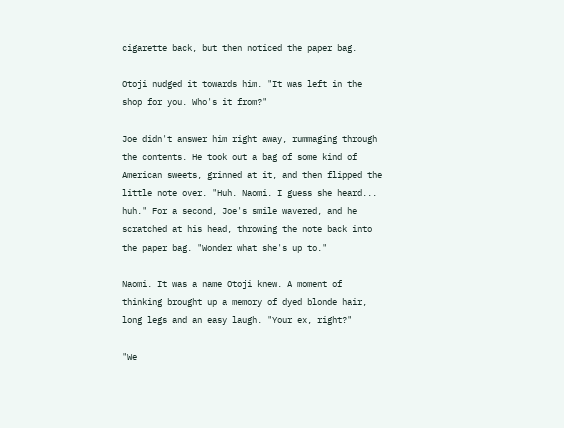cigarette back, but then noticed the paper bag.

Otoji nudged it towards him. "It was left in the shop for you. Who's it from?"

Joe didn't answer him right away, rummaging through the contents. He took out a bag of some kind of American sweets, grinned at it, and then flipped the little note over. "Huh. Naomi. I guess she heard... huh." For a second, Joe's smile wavered, and he scratched at his head, throwing the note back into the paper bag. "Wonder what she's up to."

Naomi. It was a name Otoji knew. A moment of thinking brought up a memory of dyed blonde hair, long legs and an easy laugh. "Your ex, right?"

"We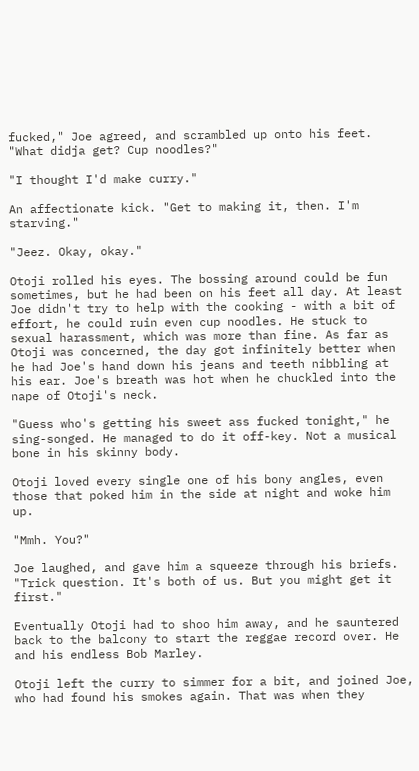fucked," Joe agreed, and scrambled up onto his feet. "What didja get? Cup noodles?"

"I thought I'd make curry."

An affectionate kick. "Get to making it, then. I'm starving."

"Jeez. Okay, okay."

Otoji rolled his eyes. The bossing around could be fun sometimes, but he had been on his feet all day. At least Joe didn't try to help with the cooking - with a bit of effort, he could ruin even cup noodles. He stuck to sexual harassment, which was more than fine. As far as Otoji was concerned, the day got infinitely better when he had Joe's hand down his jeans and teeth nibbling at his ear. Joe's breath was hot when he chuckled into the nape of Otoji's neck.

"Guess who's getting his sweet ass fucked tonight," he sing-songed. He managed to do it off-key. Not a musical bone in his skinny body.

Otoji loved every single one of his bony angles, even those that poked him in the side at night and woke him up.

"Mmh. You?"

Joe laughed, and gave him a squeeze through his briefs. "Trick question. It's both of us. But you might get it first."

Eventually Otoji had to shoo him away, and he sauntered back to the balcony to start the reggae record over. He and his endless Bob Marley.

Otoji left the curry to simmer for a bit, and joined Joe, who had found his smokes again. That was when they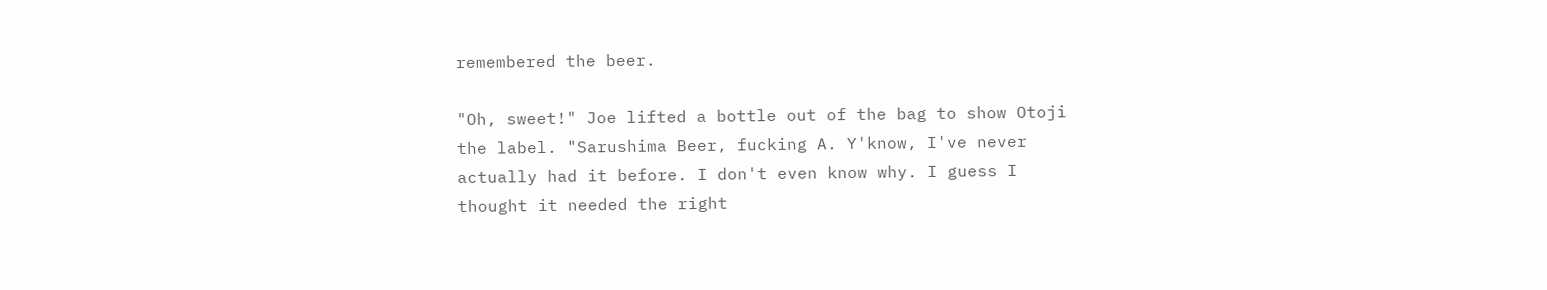remembered the beer.

"Oh, sweet!" Joe lifted a bottle out of the bag to show Otoji the label. "Sarushima Beer, fucking A. Y'know, I've never actually had it before. I don't even know why. I guess I thought it needed the right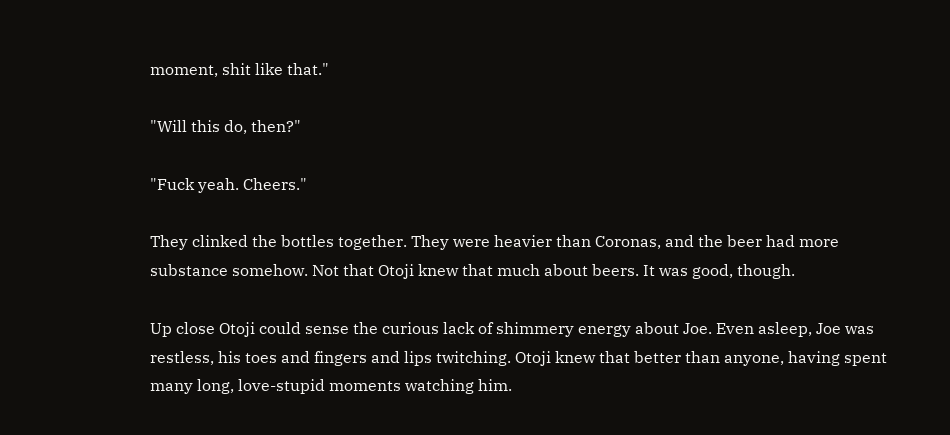moment, shit like that."

"Will this do, then?"

"Fuck yeah. Cheers."

They clinked the bottles together. They were heavier than Coronas, and the beer had more substance somehow. Not that Otoji knew that much about beers. It was good, though.

Up close Otoji could sense the curious lack of shimmery energy about Joe. Even asleep, Joe was restless, his toes and fingers and lips twitching. Otoji knew that better than anyone, having spent many long, love-stupid moments watching him.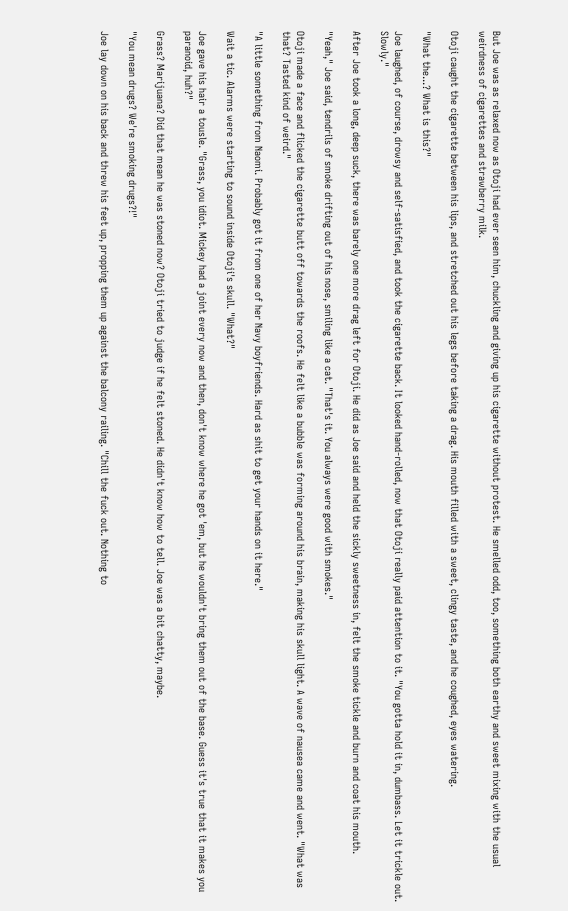But Joe was as relaxed now as Otoji had ever seen him, chuckling and giving up his cigarette without protest. He smelled odd, too, something both earthy and sweet mixing with the usual weirdness of cigarettes and strawberry milk.

Otoji caught the cigarette between his lips, and stretched out his legs before taking a drag. His mouth filled with a sweet, clingy taste, and he coughed, eyes watering.

"What the...? What is this?"

Joe laughed, of course, drowsy and self-satisfied, and took the cigarette back. It looked hand-rolled, now that Otoji really paid attention to it. "You gotta hold it in, dumbass. Let it trickle out. Slowly."

After Joe took a long, deep suck, there was barely one more drag left for Otoji. He did as Joe said and held the sickly sweetness in, felt the smoke tickle and burn and coat his mouth.

"Yeah," Joe said, tendrils of smoke drifting out of his nose, smiling like a cat. "That's it. You always were good with smokes."

Otoji made a face and flicked the cigarette butt off towards the roofs. He felt like a bubble was forming around his brain, making his skull light. A wave of nausea came and went. "What was that? Tasted kind of weird."

"A little something from Naomi. Probably got it from one of her Navy boyfriends. Hard as shit to get your hands on it here."

Wait a tic. Alarms were starting to sound inside Otoji's skull. "What?"

Joe gave his hair a tousle. "Grass, you idiot. Mickey had a joint every now and then, don't know where he got 'em, but he wouldn't bring them out of the base. Guess it's true that it makes you paranoid, huh?"

Grass? Marijuana? Did that mean he was stoned now? Otoji tried to judge if he felt stoned. He didn't know how to tell. Joe was a bit chatty, maybe.

"You mean drugs? We're smoking drugs?!"

Joe lay down on his back and threw his feet up, propping them up against the balcony railing. "Chill the fuck out. Nothing to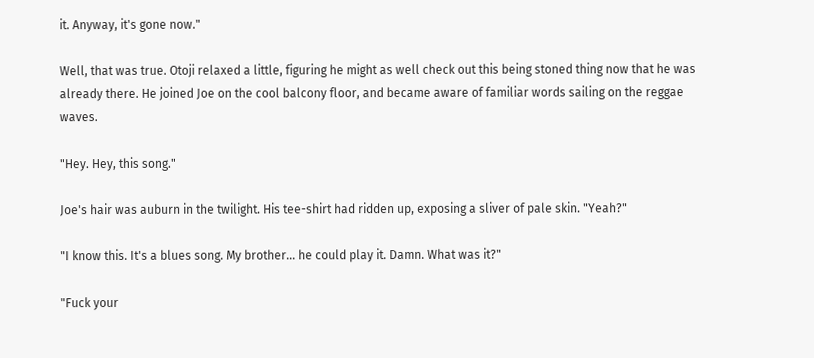it. Anyway, it's gone now."

Well, that was true. Otoji relaxed a little, figuring he might as well check out this being stoned thing now that he was already there. He joined Joe on the cool balcony floor, and became aware of familiar words sailing on the reggae waves.

"Hey. Hey, this song."

Joe's hair was auburn in the twilight. His tee-shirt had ridden up, exposing a sliver of pale skin. "Yeah?"

"I know this. It's a blues song. My brother... he could play it. Damn. What was it?"

"Fuck your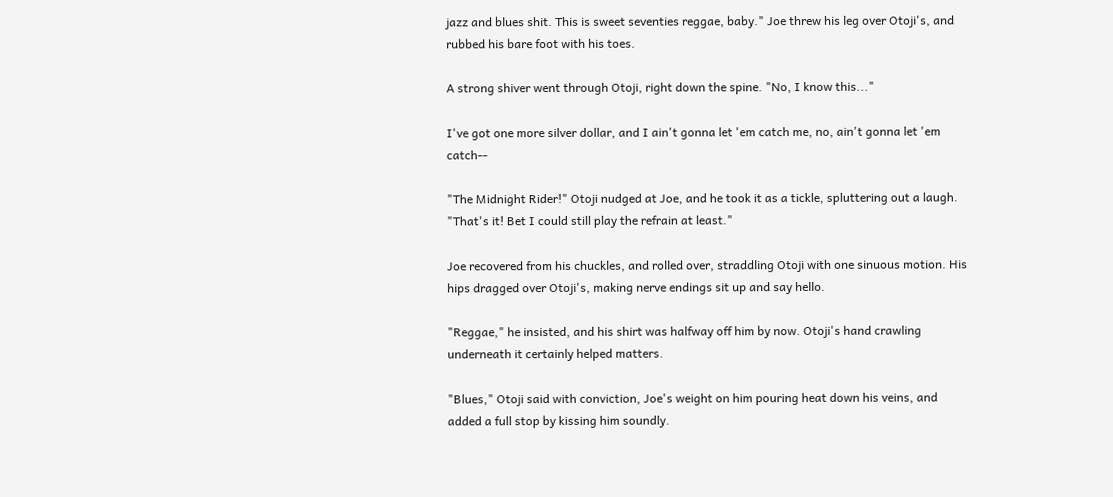jazz and blues shit. This is sweet seventies reggae, baby." Joe threw his leg over Otoji's, and rubbed his bare foot with his toes.

A strong shiver went through Otoji, right down the spine. "No, I know this..."

I've got one more silver dollar, and I ain't gonna let 'em catch me, no, ain't gonna let 'em catch--

"The Midnight Rider!" Otoji nudged at Joe, and he took it as a tickle, spluttering out a laugh. "That's it! Bet I could still play the refrain at least."

Joe recovered from his chuckles, and rolled over, straddling Otoji with one sinuous motion. His hips dragged over Otoji's, making nerve endings sit up and say hello.

"Reggae," he insisted, and his shirt was halfway off him by now. Otoji's hand crawling underneath it certainly helped matters.

"Blues," Otoji said with conviction, Joe's weight on him pouring heat down his veins, and added a full stop by kissing him soundly.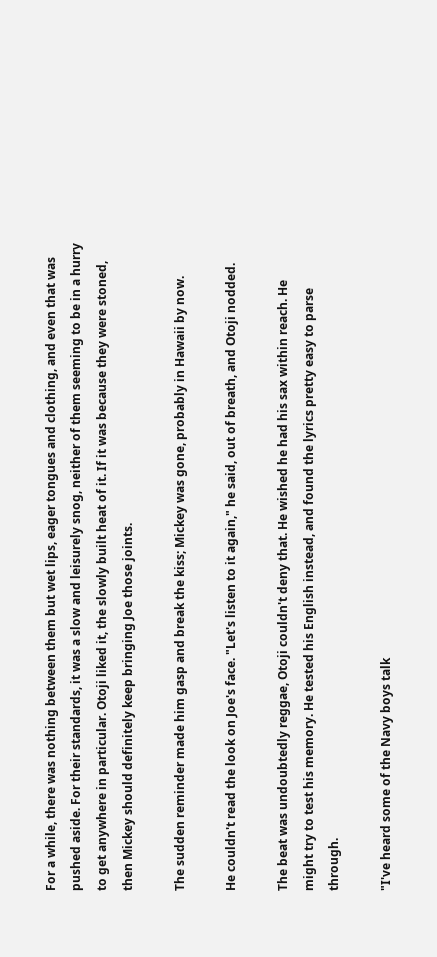For a while, there was nothing between them but wet lips, eager tongues and clothing, and even that was pushed aside. For their standards, it was a slow and leisurely snog, neither of them seeming to be in a hurry to get anywhere in particular. Otoji liked it, the slowly built heat of it. If it was because they were stoned, then Mickey should definitely keep bringing Joe those joints.

The sudden reminder made him gasp and break the kiss; Mickey was gone, probably in Hawaii by now.

He couldn't read the look on Joe's face. "Let's listen to it again," he said, out of breath, and Otoji nodded.

The beat was undoubtedly reggae, Otoji couldn't deny that. He wished he had his sax within reach. He might try to test his memory. He tested his English instead, and found the lyrics pretty easy to parse through.

"I've heard some of the Navy boys talk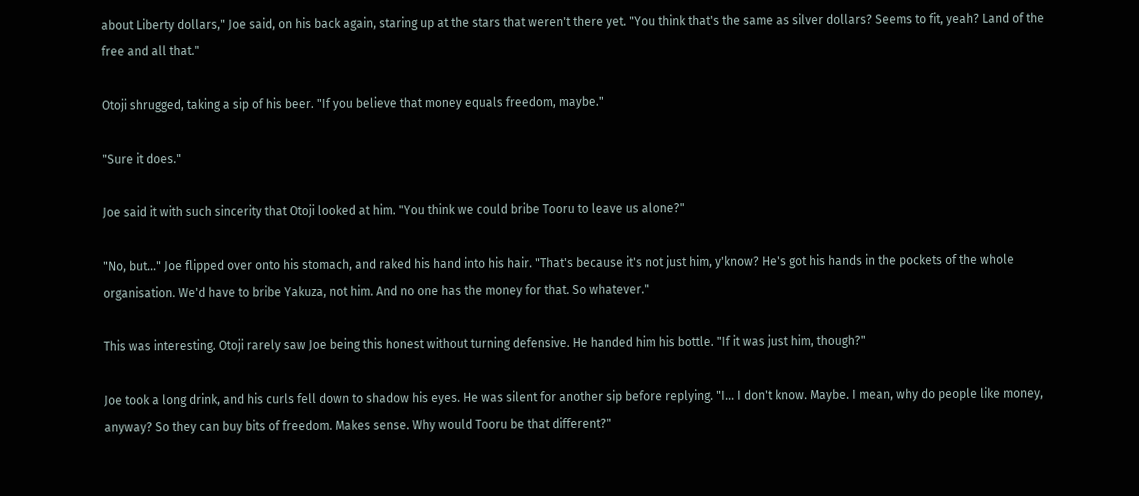about Liberty dollars," Joe said, on his back again, staring up at the stars that weren't there yet. "You think that's the same as silver dollars? Seems to fit, yeah? Land of the free and all that."

Otoji shrugged, taking a sip of his beer. "If you believe that money equals freedom, maybe."

"Sure it does."

Joe said it with such sincerity that Otoji looked at him. "You think we could bribe Tooru to leave us alone?"

"No, but..." Joe flipped over onto his stomach, and raked his hand into his hair. "That's because it's not just him, y'know? He's got his hands in the pockets of the whole organisation. We'd have to bribe Yakuza, not him. And no one has the money for that. So whatever."

This was interesting. Otoji rarely saw Joe being this honest without turning defensive. He handed him his bottle. "If it was just him, though?"

Joe took a long drink, and his curls fell down to shadow his eyes. He was silent for another sip before replying. "I... I don't know. Maybe. I mean, why do people like money, anyway? So they can buy bits of freedom. Makes sense. Why would Tooru be that different?"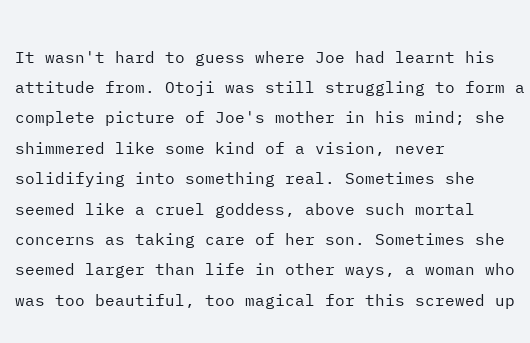It wasn't hard to guess where Joe had learnt his attitude from. Otoji was still struggling to form a complete picture of Joe's mother in his mind; she shimmered like some kind of a vision, never solidifying into something real. Sometimes she seemed like a cruel goddess, above such mortal concerns as taking care of her son. Sometimes she seemed larger than life in other ways, a woman who was too beautiful, too magical for this screwed up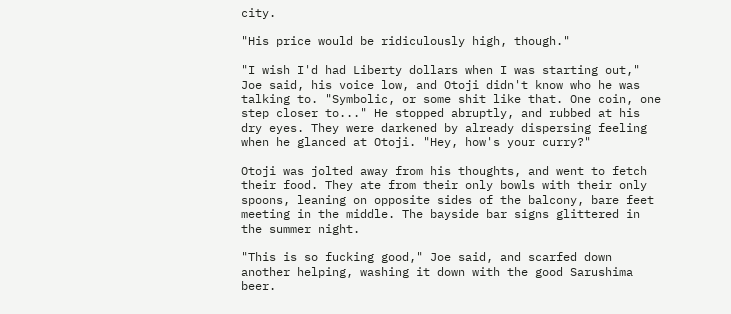city.

"His price would be ridiculously high, though."

"I wish I'd had Liberty dollars when I was starting out," Joe said, his voice low, and Otoji didn't know who he was talking to. "Symbolic, or some shit like that. One coin, one step closer to..." He stopped abruptly, and rubbed at his dry eyes. They were darkened by already dispersing feeling when he glanced at Otoji. "Hey, how's your curry?"

Otoji was jolted away from his thoughts, and went to fetch their food. They ate from their only bowls with their only spoons, leaning on opposite sides of the balcony, bare feet meeting in the middle. The bayside bar signs glittered in the summer night.

"This is so fucking good," Joe said, and scarfed down another helping, washing it down with the good Sarushima beer.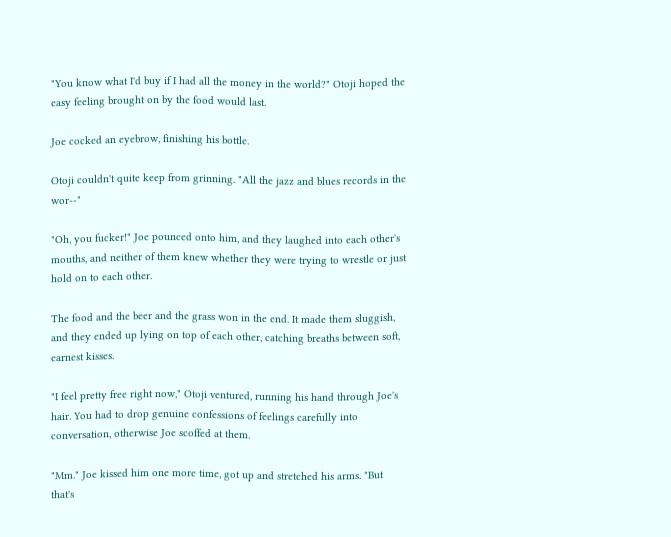"You know what I'd buy if I had all the money in the world?" Otoji hoped the easy feeling brought on by the food would last.

Joe cocked an eyebrow, finishing his bottle.

Otoji couldn't quite keep from grinning. "All the jazz and blues records in the wor--"

"Oh, you fucker!" Joe pounced onto him, and they laughed into each other's mouths, and neither of them knew whether they were trying to wrestle or just hold on to each other.

The food and the beer and the grass won in the end. It made them sluggish, and they ended up lying on top of each other, catching breaths between soft, earnest kisses.

"I feel pretty free right now," Otoji ventured, running his hand through Joe's hair. You had to drop genuine confessions of feelings carefully into conversation, otherwise Joe scoffed at them.

"Mm." Joe kissed him one more time, got up and stretched his arms. "But that's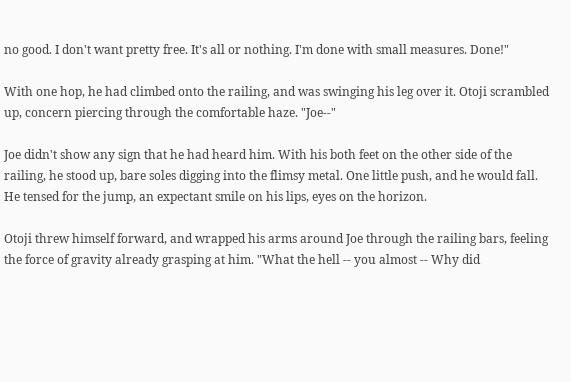no good. I don't want pretty free. It's all or nothing. I'm done with small measures. Done!"

With one hop, he had climbed onto the railing, and was swinging his leg over it. Otoji scrambled up, concern piercing through the comfortable haze. "Joe--"

Joe didn't show any sign that he had heard him. With his both feet on the other side of the railing, he stood up, bare soles digging into the flimsy metal. One little push, and he would fall. He tensed for the jump, an expectant smile on his lips, eyes on the horizon.

Otoji threw himself forward, and wrapped his arms around Joe through the railing bars, feeling the force of gravity already grasping at him. "What the hell -- you almost -- Why did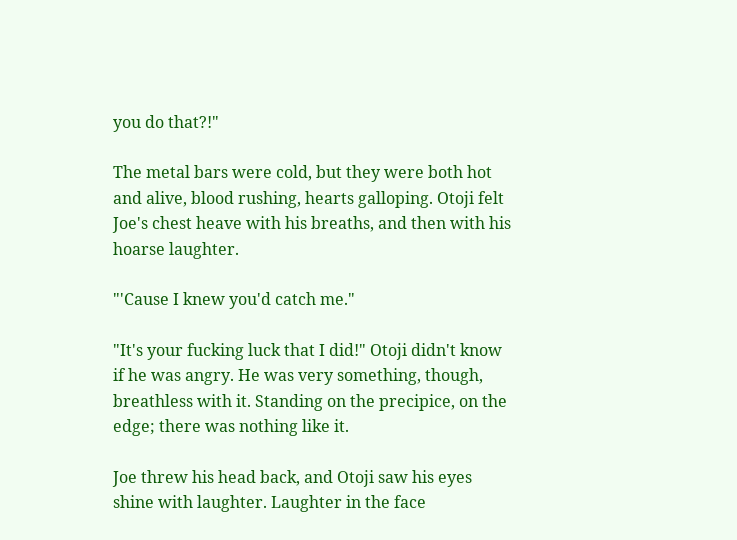you do that?!"

The metal bars were cold, but they were both hot and alive, blood rushing, hearts galloping. Otoji felt Joe's chest heave with his breaths, and then with his hoarse laughter.

"'Cause I knew you'd catch me."

"It's your fucking luck that I did!" Otoji didn't know if he was angry. He was very something, though, breathless with it. Standing on the precipice, on the edge; there was nothing like it.

Joe threw his head back, and Otoji saw his eyes shine with laughter. Laughter in the face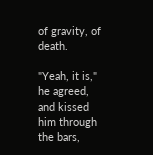of gravity, of death.

"Yeah, it is," he agreed, and kissed him through the bars,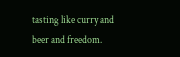tasting like curry and beer and freedom.